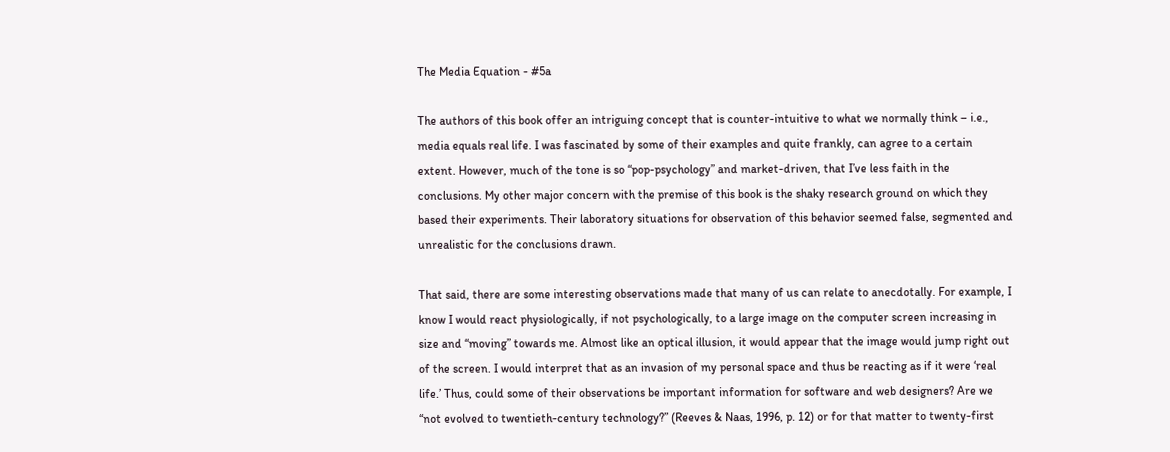The Media Equation - #5a

The authors of this book offer an intriguing concept that is counter-intuitive to what we normally think – i.e., media equals real life. I was fascinated by some of their examples and quite frankly, can agree to a certain extent. However, much of the tone is so “pop-psychology” and market-driven, that I’ve less faith in the conclusions. My other major concern with the premise of this book is the shaky research ground on which they based their experiments. Their laboratory situations for observation of this behavior seemed false, segmented and unrealistic for the conclusions drawn.

That said, there are some interesting observations made that many of us can relate to anecdotally. For example, I know I would react physiologically, if not psychologically, to a large image on the computer screen increasing in size and “moving” towards me. Almost like an optical illusion, it would appear that the image would jump right out of the screen. I would interpret that as an invasion of my personal space and thus be reacting as if it were ‘real life.’ Thus, could some of their observations be important information for software and web designers? Are we “not evolved to twentieth-century technology?” (Reeves & Naas, 1996, p. 12) or for that matter to twenty-first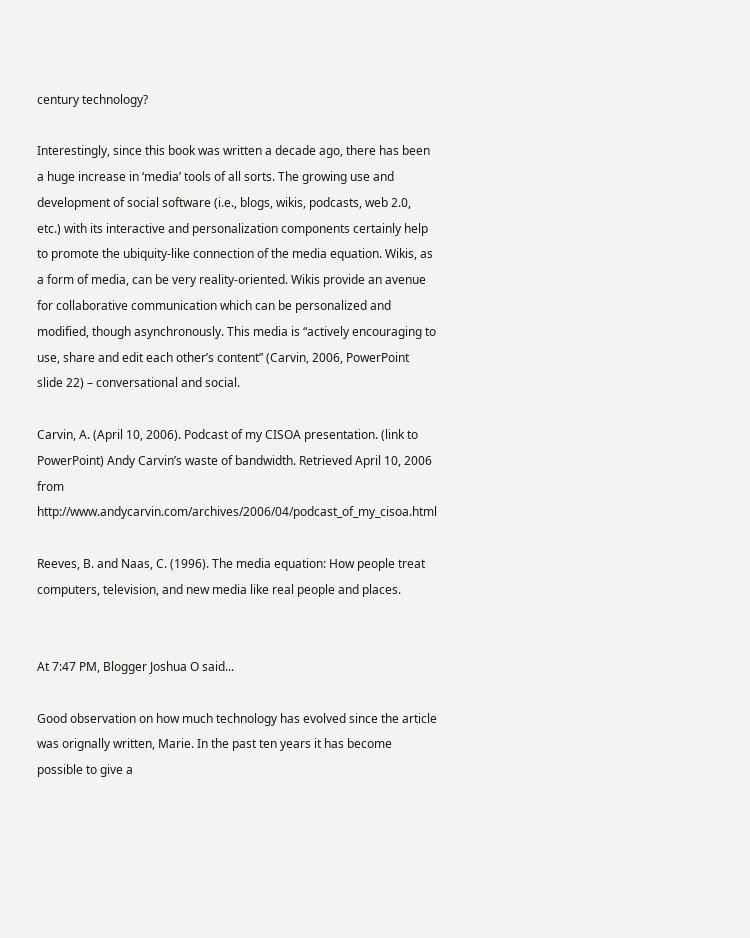century technology?

Interestingly, since this book was written a decade ago, there has been a huge increase in ‘media’ tools of all sorts. The growing use and development of social software (i.e., blogs, wikis, podcasts, web 2.0, etc.) with its interactive and personalization components certainly help to promote the ubiquity-like connection of the media equation. Wikis, as a form of media, can be very reality-oriented. Wikis provide an avenue for collaborative communication which can be personalized and modified, though asynchronously. This media is “actively encouraging to use, share and edit each other’s content” (Carvin, 2006, PowerPoint slide 22) – conversational and social.

Carvin, A. (April 10, 2006). Podcast of my CISOA presentation. (link to PowerPoint) Andy Carvin’s waste of bandwidth. Retrieved April 10, 2006 from http://www.andycarvin.com/archives/2006/04/podcast_of_my_cisoa.html

Reeves, B. and Naas, C. (1996). The media equation: How people treat computers, television, and new media like real people and places.


At 7:47 PM, Blogger Joshua O said...

Good observation on how much technology has evolved since the article was orignally written, Marie. In the past ten years it has become possible to give a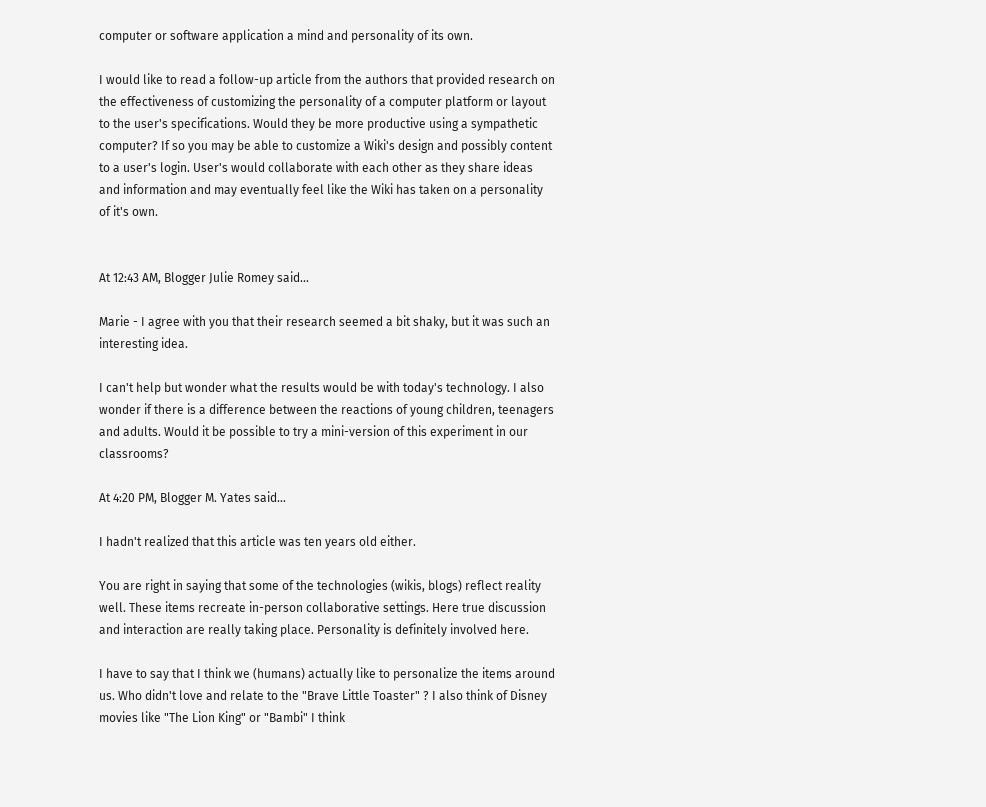computer or software application a mind and personality of its own.

I would like to read a follow-up article from the authors that provided research on the effectiveness of customizing the personality of a computer platform or layout to the user's specifications. Would they be more productive using a sympathetic computer? If so you may be able to customize a Wiki's design and possibly content to a user's login. User's would collaborate with each other as they share ideas and information and may eventually feel like the Wiki has taken on a personality of it's own.


At 12:43 AM, Blogger Julie Romey said...

Marie - I agree with you that their research seemed a bit shaky, but it was such an interesting idea.

I can't help but wonder what the results would be with today's technology. I also wonder if there is a difference between the reactions of young children, teenagers and adults. Would it be possible to try a mini-version of this experiment in our classrooms?

At 4:20 PM, Blogger M. Yates said...

I hadn't realized that this article was ten years old either.

You are right in saying that some of the technologies (wikis, blogs) reflect reality well. These items recreate in-person collaborative settings. Here true discussion and interaction are really taking place. Personality is definitely involved here.

I have to say that I think we (humans) actually like to personalize the items around us. Who didn't love and relate to the "Brave Little Toaster" ? I also think of Disney movies like "The Lion King" or "Bambi" I think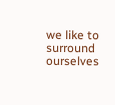we like to surround ourselves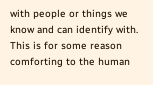with people or things we know and can identify with. This is for some reason comforting to the human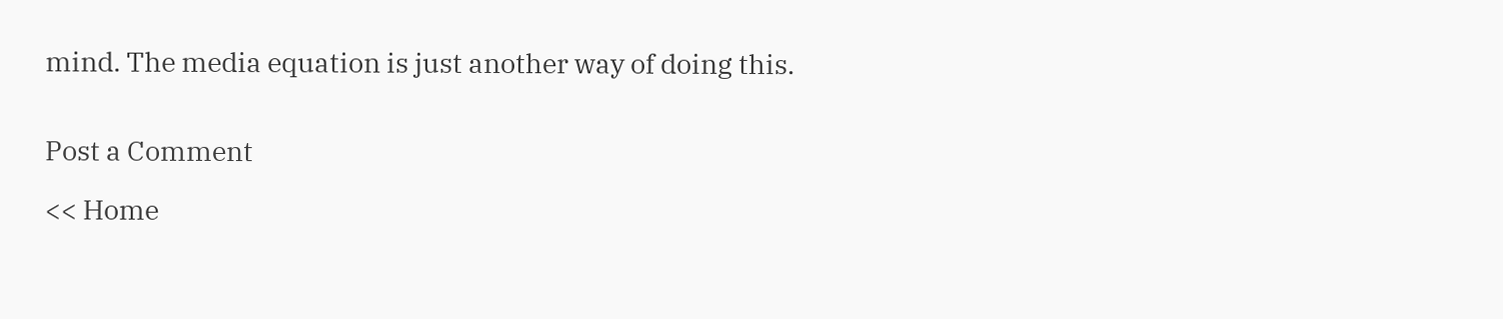mind. The media equation is just another way of doing this.


Post a Comment

<< Home